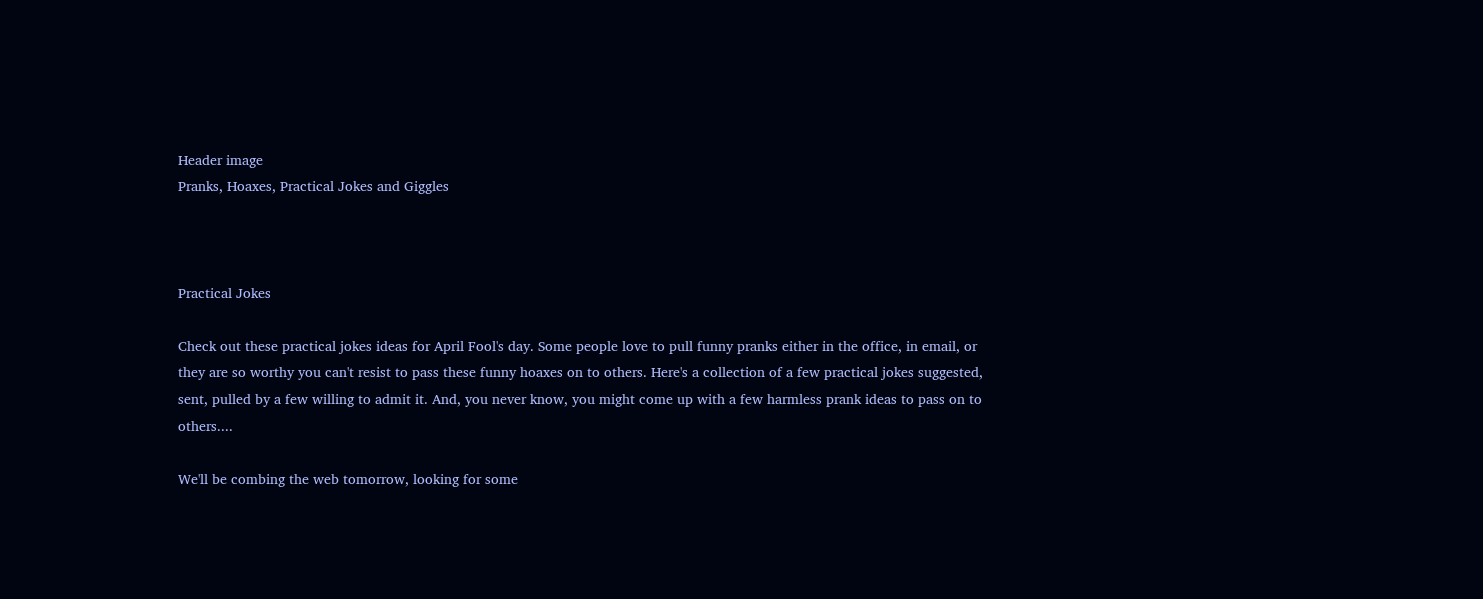Header image
Pranks, Hoaxes, Practical Jokes and Giggles



Practical Jokes

Check out these practical jokes ideas for April Fool's day. Some people love to pull funny pranks either in the office, in email, or they are so worthy you can't resist to pass these funny hoaxes on to others. Here's a collection of a few practical jokes suggested, sent, pulled by a few willing to admit it. And, you never know, you might come up with a few harmless prank ideas to pass on to others....

We'll be combing the web tomorrow, looking for some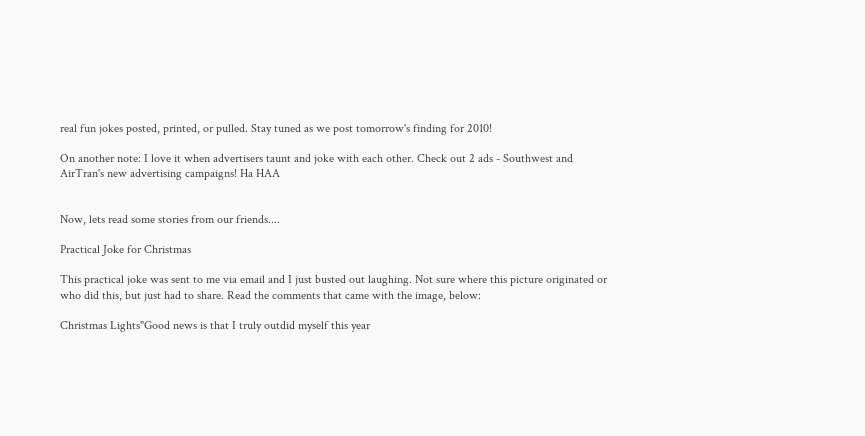real fun jokes posted, printed, or pulled. Stay tuned as we post tomorrow's finding for 2010!

On another note: I love it when advertisers taunt and joke with each other. Check out 2 ads - Southwest and AirTran's new advertising campaigns! Ha HAA


Now, lets read some stories from our friends....

Practical Joke for Christmas

This practical joke was sent to me via email and I just busted out laughing. Not sure where this picture originated or who did this, but just had to share. Read the comments that came with the image, below:

Christmas Lights"Good news is that I truly outdid myself this year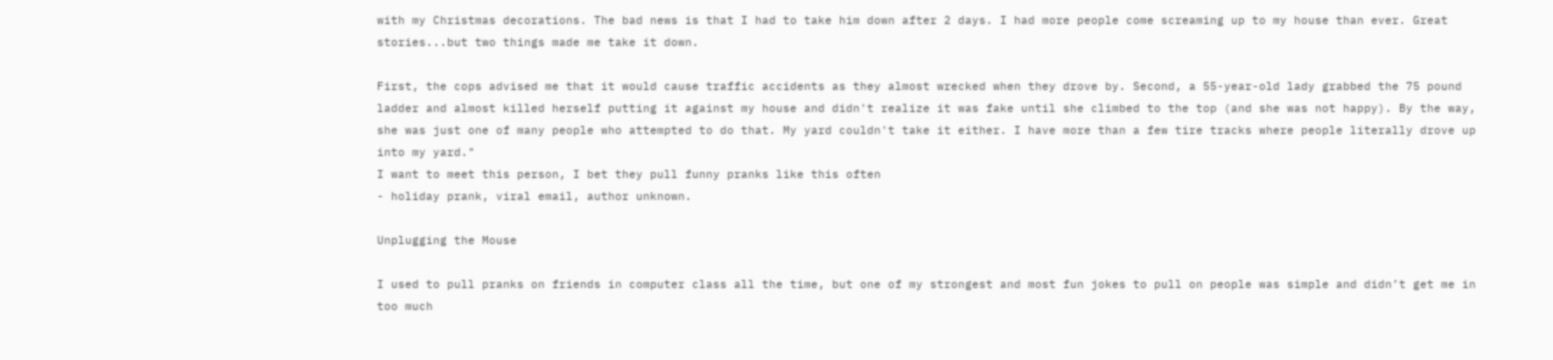with my Christmas decorations. The bad news is that I had to take him down after 2 days. I had more people come screaming up to my house than ever. Great stories...but two things made me take it down.

First, the cops advised me that it would cause traffic accidents as they almost wrecked when they drove by. Second, a 55-year-old lady grabbed the 75 pound ladder and almost killed herself putting it against my house and didn't realize it was fake until she climbed to the top (and she was not happy). By the way, she was just one of many people who attempted to do that. My yard couldn't take it either. I have more than a few tire tracks where people literally drove up into my yard."
I want to meet this person, I bet they pull funny pranks like this often
- holiday prank, viral email, author unknown.

Unplugging the Mouse

I used to pull pranks on friends in computer class all the time, but one of my strongest and most fun jokes to pull on people was simple and didn’t get me in too much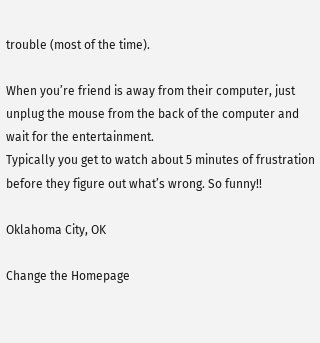trouble (most of the time).

When you’re friend is away from their computer, just unplug the mouse from the back of the computer and wait for the entertainment.
Typically you get to watch about 5 minutes of frustration before they figure out what’s wrong. So funny!!

Oklahoma City, OK

Change the Homepage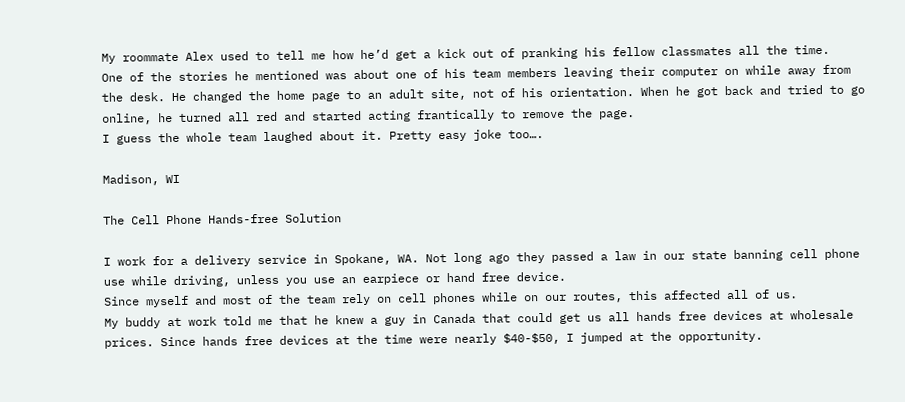My roommate Alex used to tell me how he’d get a kick out of pranking his fellow classmates all the time.
One of the stories he mentioned was about one of his team members leaving their computer on while away from the desk. He changed the home page to an adult site, not of his orientation. When he got back and tried to go online, he turned all red and started acting frantically to remove the page.
I guess the whole team laughed about it. Pretty easy joke too….

Madison, WI

The Cell Phone Hands-free Solution

I work for a delivery service in Spokane, WA. Not long ago they passed a law in our state banning cell phone use while driving, unless you use an earpiece or hand free device.
Since myself and most of the team rely on cell phones while on our routes, this affected all of us.
My buddy at work told me that he knew a guy in Canada that could get us all hands free devices at wholesale prices. Since hands free devices at the time were nearly $40-$50, I jumped at the opportunity.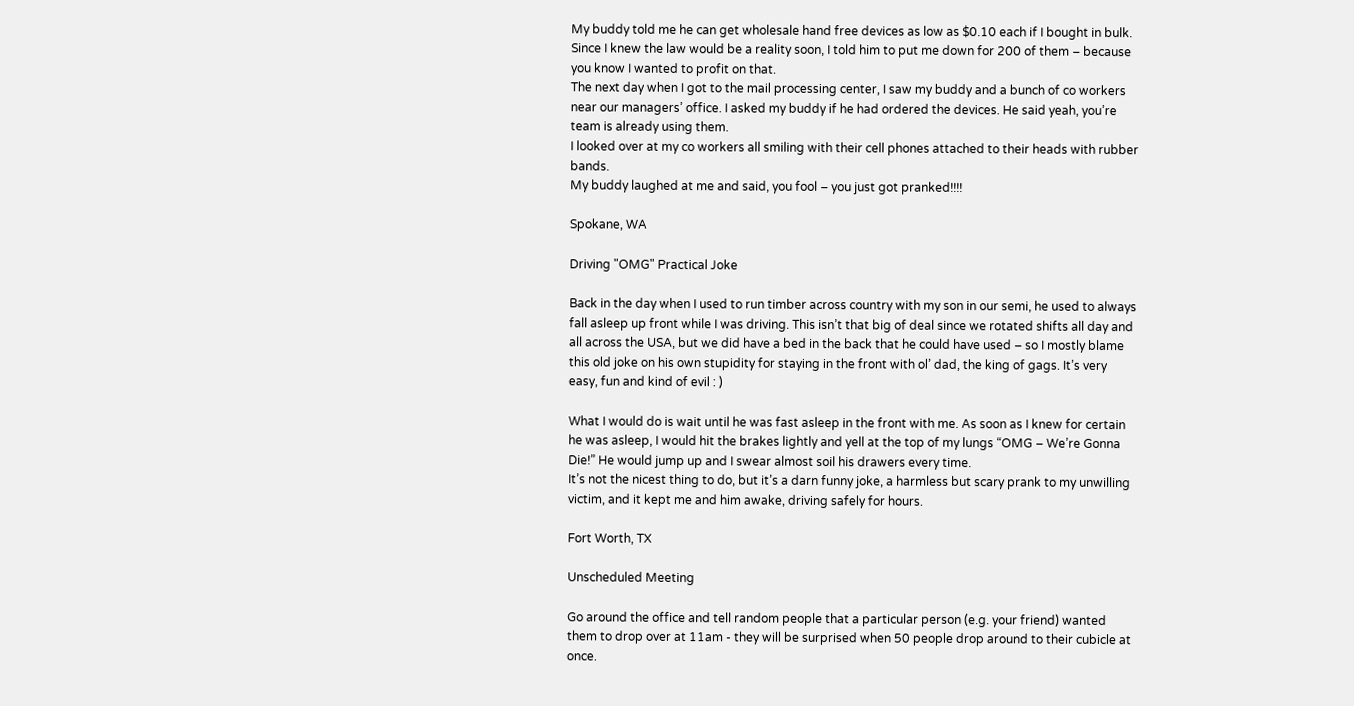My buddy told me he can get wholesale hand free devices as low as $0.10 each if I bought in bulk. Since I knew the law would be a reality soon, I told him to put me down for 200 of them – because you know I wanted to profit on that.
The next day when I got to the mail processing center, I saw my buddy and a bunch of co workers near our managers’ office. I asked my buddy if he had ordered the devices. He said yeah, you’re team is already using them.
I looked over at my co workers all smiling with their cell phones attached to their heads with rubber bands.
My buddy laughed at me and said, you fool – you just got pranked!!!!

Spokane, WA

Driving "OMG" Practical Joke

Back in the day when I used to run timber across country with my son in our semi, he used to always fall asleep up front while I was driving. This isn’t that big of deal since we rotated shifts all day and all across the USA, but we did have a bed in the back that he could have used – so I mostly blame this old joke on his own stupidity for staying in the front with ol’ dad, the king of gags. It’s very easy, fun and kind of evil : )

What I would do is wait until he was fast asleep in the front with me. As soon as I knew for certain he was asleep, I would hit the brakes lightly and yell at the top of my lungs “OMG – We’re Gonna Die!” He would jump up and I swear almost soil his drawers every time.
It’s not the nicest thing to do, but it’s a darn funny joke, a harmless but scary prank to my unwilling victim, and it kept me and him awake, driving safely for hours.

Fort Worth, TX

Unscheduled Meeting

Go around the office and tell random people that a particular person (e.g. your friend) wanted them to drop over at 11am - they will be surprised when 50 people drop around to their cubicle at once.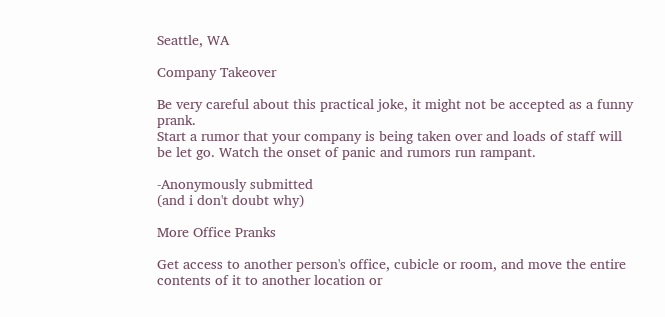Seattle, WA

Company Takeover

Be very careful about this practical joke, it might not be accepted as a funny prank.
Start a rumor that your company is being taken over and loads of staff will be let go. Watch the onset of panic and rumors run rampant.

-Anonymously submitted
(and i don't doubt why)

More Office Pranks

Get access to another person's office, cubicle or room, and move the entire contents of it to another location or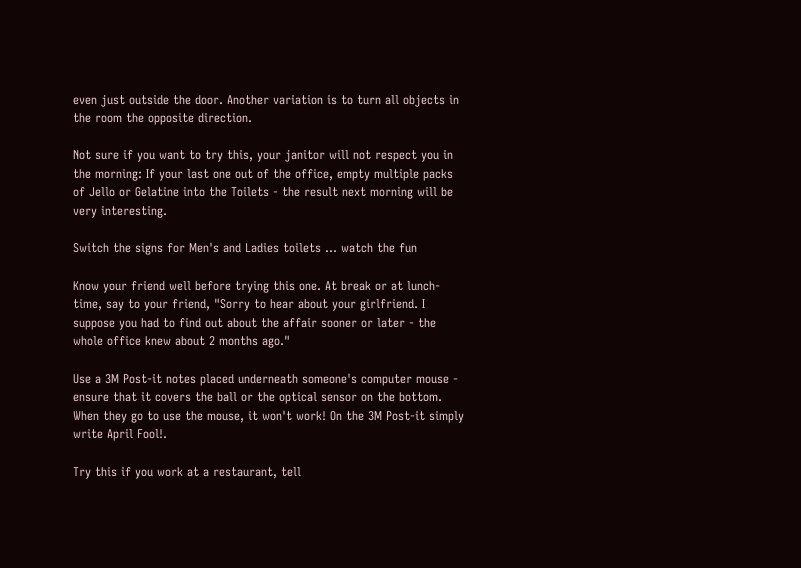even just outside the door. Another variation is to turn all objects in the room the opposite direction.

Not sure if you want to try this, your janitor will not respect you in the morning: If your last one out of the office, empty multiple packs of Jello or Gelatine into the Toilets - the result next morning will be very interesting.

Switch the signs for Men's and Ladies toilets ... watch the fun

Know your friend well before trying this one. At break or at lunch-time, say to your friend, "Sorry to hear about your girlfriend. I suppose you had to find out about the affair sooner or later - the whole office knew about 2 months ago."

Use a 3M Post-it notes placed underneath someone's computer mouse - ensure that it covers the ball or the optical sensor on the bottom. When they go to use the mouse, it won't work! On the 3M Post-it simply write April Fool!.

Try this if you work at a restaurant, tell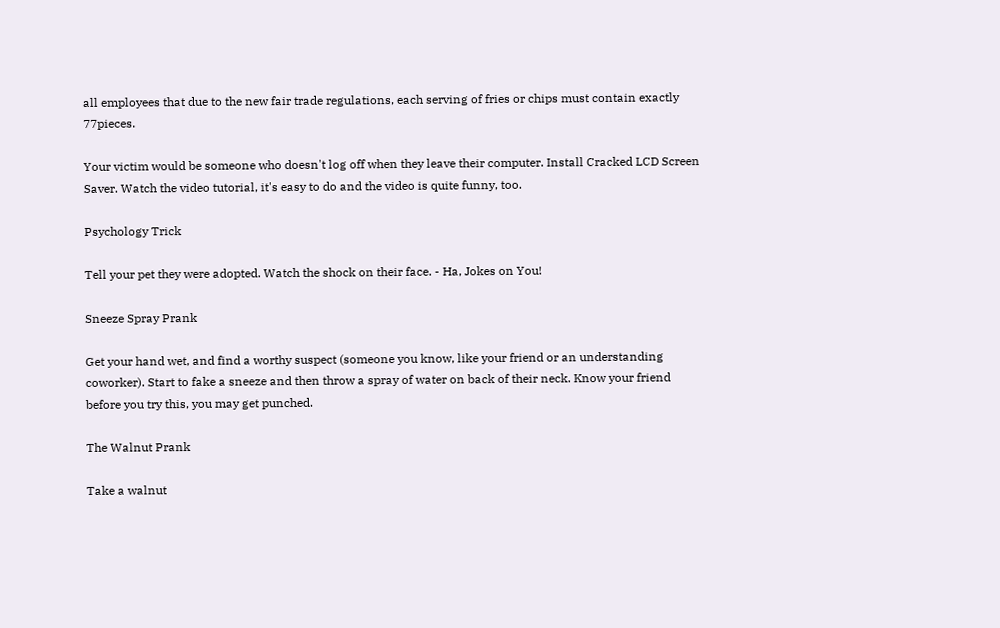all employees that due to the new fair trade regulations, each serving of fries or chips must contain exactly 77pieces.

Your victim would be someone who doesn't log off when they leave their computer. Install Cracked LCD Screen Saver. Watch the video tutorial, it's easy to do and the video is quite funny, too.

Psychology Trick

Tell your pet they were adopted. Watch the shock on their face. - Ha, Jokes on You!

Sneeze Spray Prank

Get your hand wet, and find a worthy suspect (someone you know, like your friend or an understanding coworker). Start to fake a sneeze and then throw a spray of water on back of their neck. Know your friend before you try this, you may get punched.

The Walnut Prank

Take a walnut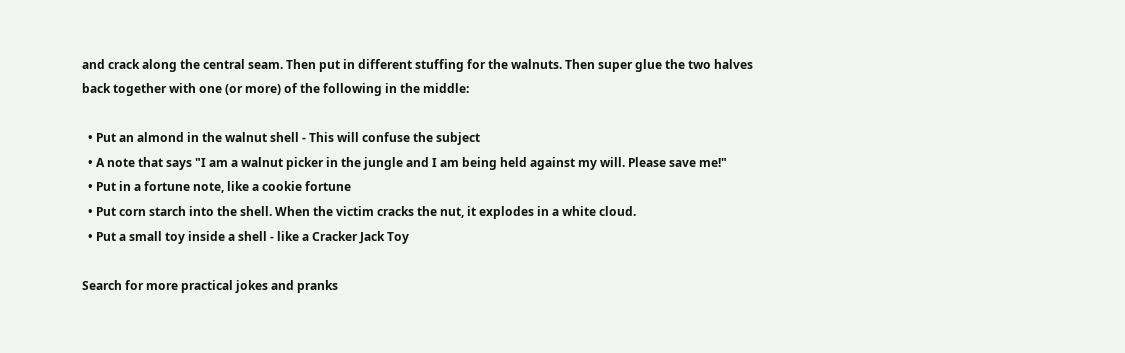and crack along the central seam. Then put in different stuffing for the walnuts. Then super glue the two halves back together with one (or more) of the following in the middle:

  • Put an almond in the walnut shell - This will confuse the subject
  • A note that says "I am a walnut picker in the jungle and I am being held against my will. Please save me!"
  • Put in a fortune note, like a cookie fortune
  • Put corn starch into the shell. When the victim cracks the nut, it explodes in a white cloud.
  • Put a small toy inside a shell - like a Cracker Jack Toy

Search for more practical jokes and pranks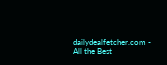dailydealfetcher.com - All the Best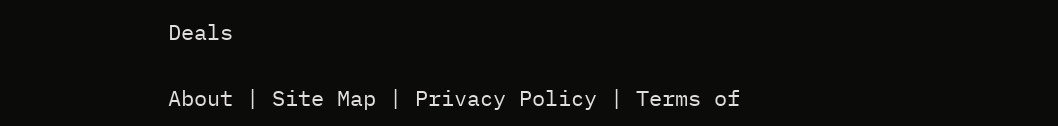Deals

About | Site Map | Privacy Policy | Terms of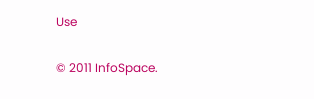Use

© 2011 InfoSpace.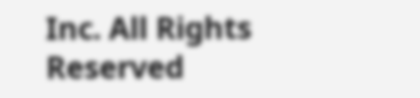Inc. All Rights Reserved